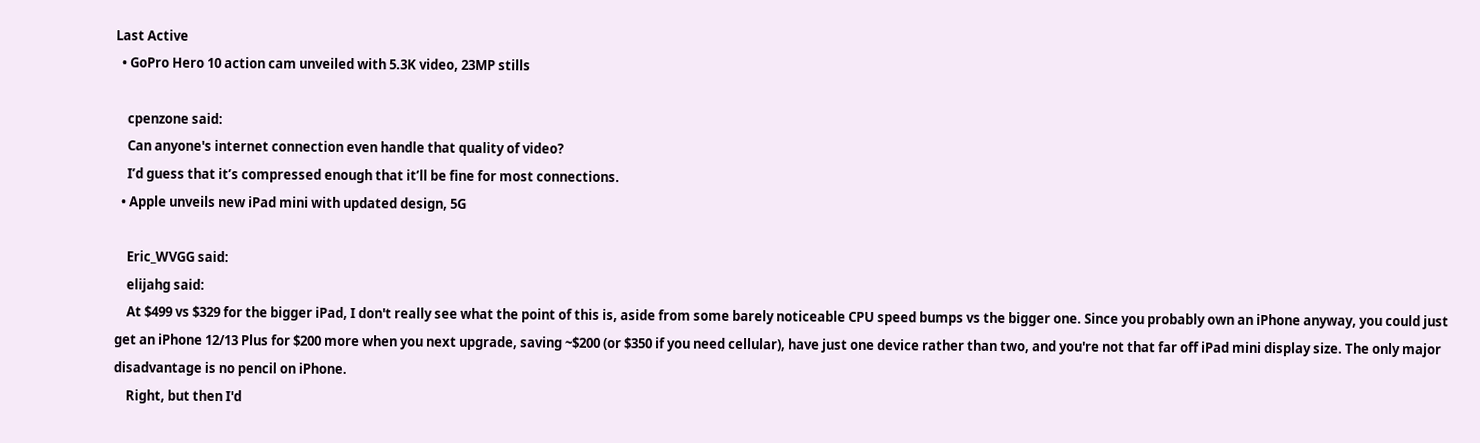Last Active
  • GoPro Hero 10 action cam unveiled with 5.3K video, 23MP stills

    cpenzone said:
    Can anyone's internet connection even handle that quality of video?
    I’d guess that it’s compressed enough that it’ll be fine for most connections.
  • Apple unveils new iPad mini with updated design, 5G

    Eric_WVGG said:
    elijahg said:
    At $499 vs $329 for the bigger iPad, I don't really see what the point of this is, aside from some barely noticeable CPU speed bumps vs the bigger one. Since you probably own an iPhone anyway, you could just get an iPhone 12/13 Plus for $200 more when you next upgrade, saving ~$200 (or $350 if you need cellular), have just one device rather than two, and you're not that far off iPad mini display size. The only major disadvantage is no pencil on iPhone.
    Right, but then I'd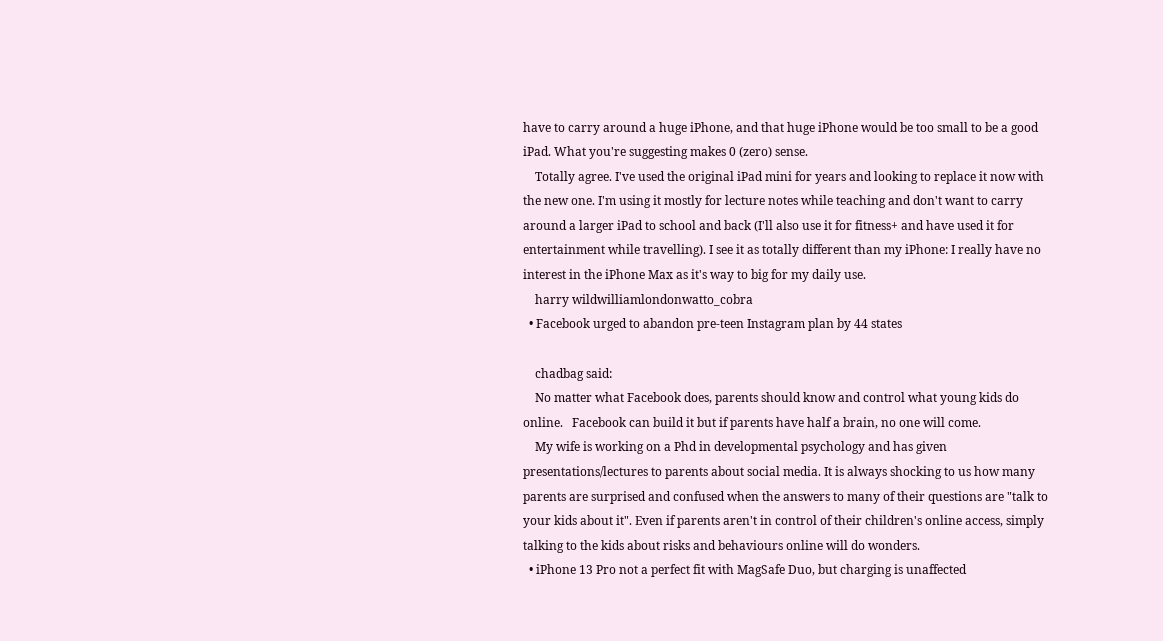have to carry around a huge iPhone, and that huge iPhone would be too small to be a good iPad. What you're suggesting makes 0 (zero) sense.
    Totally agree. I've used the original iPad mini for years and looking to replace it now with the new one. I'm using it mostly for lecture notes while teaching and don't want to carry around a larger iPad to school and back (I'll also use it for fitness+ and have used it for entertainment while travelling). I see it as totally different than my iPhone: I really have no interest in the iPhone Max as it's way to big for my daily use.
    harry wildwilliamlondonwatto_cobra
  • Facebook urged to abandon pre-teen Instagram plan by 44 states

    chadbag said:
    No matter what Facebook does, parents should know and control what young kids do online.   Facebook can build it but if parents have half a brain, no one will come.
    My wife is working on a Phd in developmental psychology and has given presentations/lectures to parents about social media. It is always shocking to us how many parents are surprised and confused when the answers to many of their questions are "talk to your kids about it". Even if parents aren't in control of their children's online access, simply talking to the kids about risks and behaviours online will do wonders.
  • iPhone 13 Pro not a perfect fit with MagSafe Duo, but charging is unaffected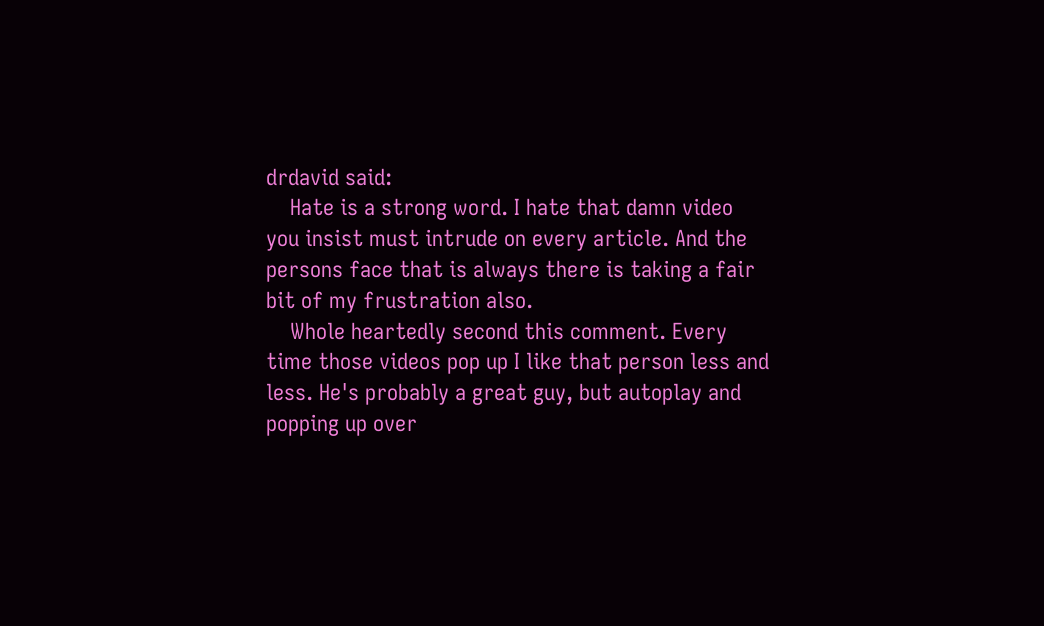drdavid said:
    Hate is a strong word. I hate that damn video you insist must intrude on every article. And the persons face that is always there is taking a fair bit of my frustration also.
    Whole heartedly second this comment. Every time those videos pop up I like that person less and less. He's probably a great guy, but autoplay and popping up over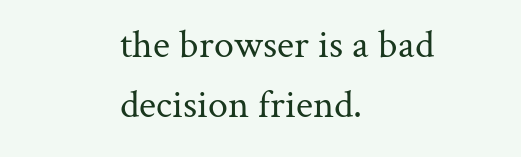the browser is a bad decision friend.